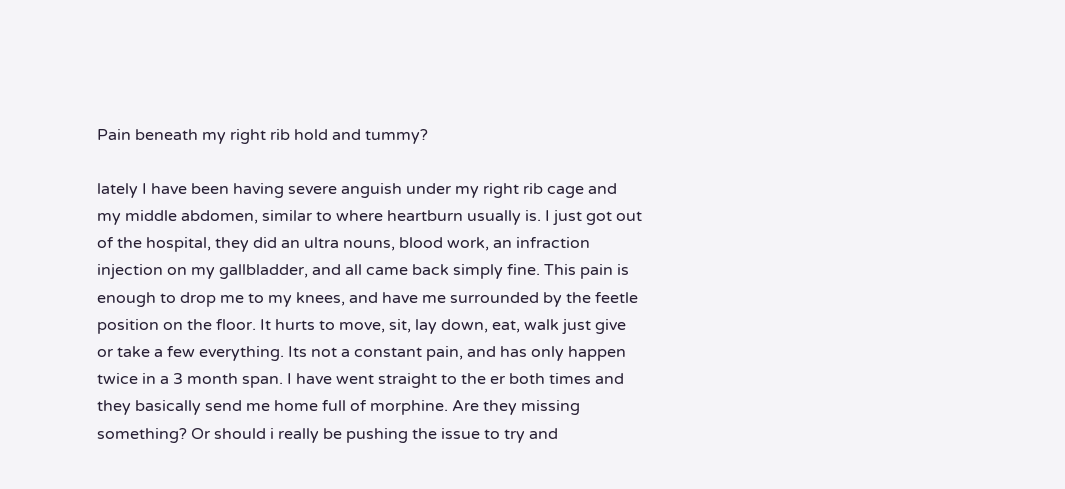Pain beneath my right rib hold and tummy?

lately I have been having severe anguish under my right rib cage and my middle abdomen, similar to where heartburn usually is. I just got out of the hospital, they did an ultra nouns, blood work, an infraction injection on my gallbladder, and all came back simply fine. This pain is enough to drop me to my knees, and have me surrounded by the feetle position on the floor. It hurts to move, sit, lay down, eat, walk just give or take a few everything. Its not a constant pain, and has only happen twice in a 3 month span. I have went straight to the er both times and they basically send me home full of morphine. Are they missing something? Or should i really be pushing the issue to try and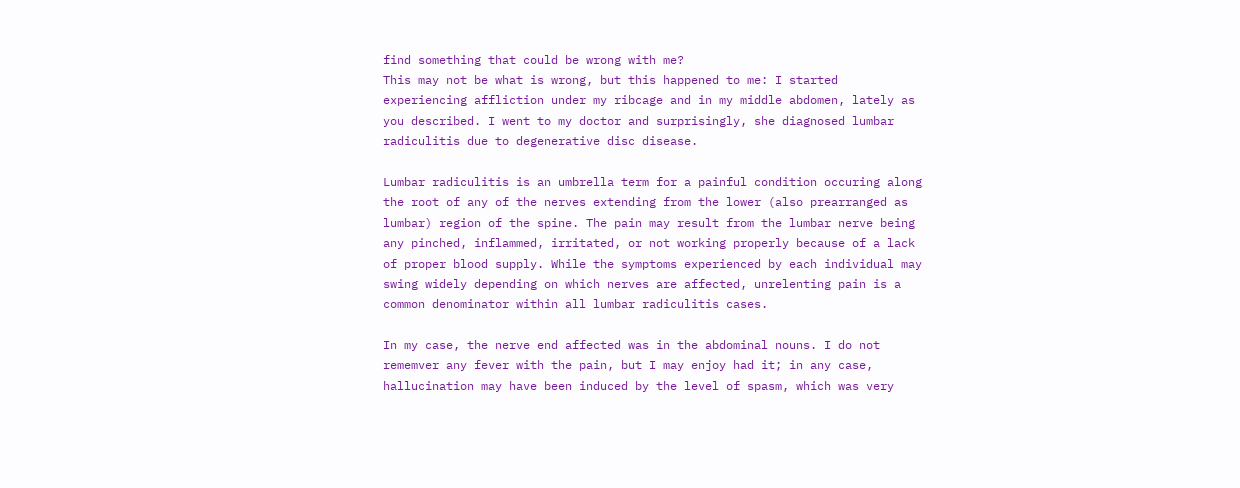find something that could be wrong with me?
This may not be what is wrong, but this happened to me: I started experiencing affliction under my ribcage and in my middle abdomen, lately as you described. I went to my doctor and surprisingly, she diagnosed lumbar radiculitis due to degenerative disc disease.

Lumbar radiculitis is an umbrella term for a painful condition occuring along the root of any of the nerves extending from the lower (also prearranged as lumbar) region of the spine. The pain may result from the lumbar nerve being any pinched, inflammed, irritated, or not working properly because of a lack of proper blood supply. While the symptoms experienced by each individual may swing widely depending on which nerves are affected, unrelenting pain is a common denominator within all lumbar radiculitis cases.

In my case, the nerve end affected was in the abdominal nouns. I do not rememver any fever with the pain, but I may enjoy had it; in any case, hallucination may have been induced by the level of spasm, which was very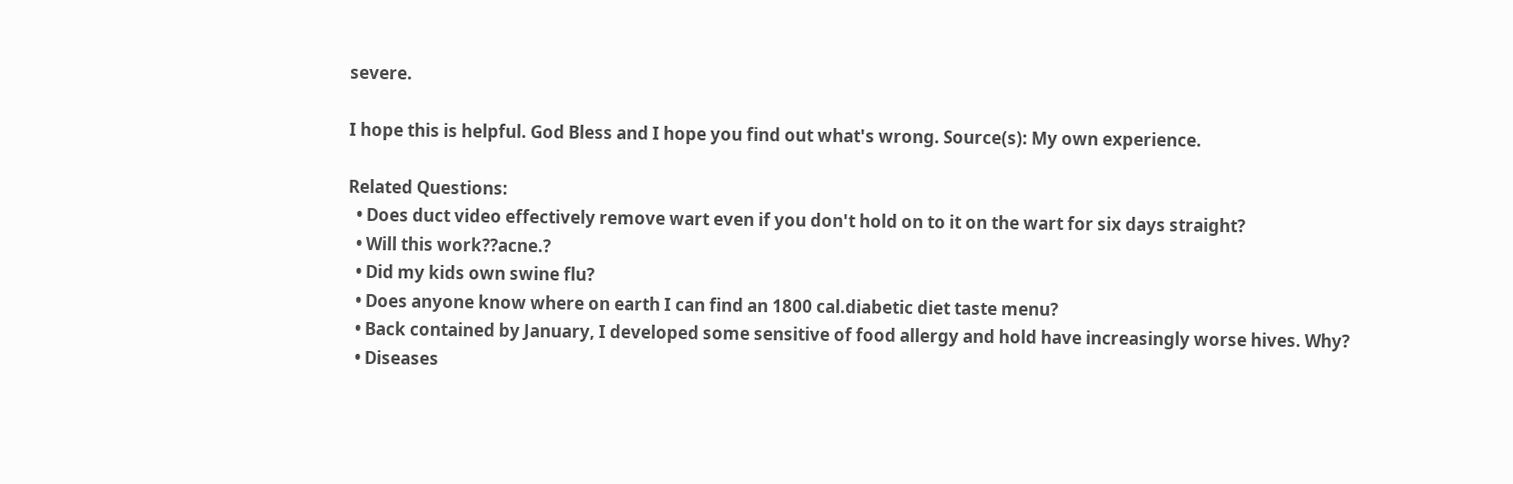severe.

I hope this is helpful. God Bless and I hope you find out what's wrong. Source(s): My own experience.

Related Questions:
  • Does duct video effectively remove wart even if you don't hold on to it on the wart for six days straight?
  • Will this work??acne.?
  • Did my kids own swine flu?
  • Does anyone know where on earth I can find an 1800 cal.diabetic diet taste menu?
  • Back contained by January, I developed some sensitive of food allergy and hold have increasingly worse hives. Why?
  • Diseases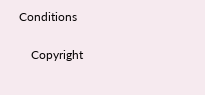Conditions

    Copyright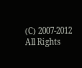(C) 2007-2012 All Rights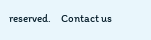reserved.     Contact us